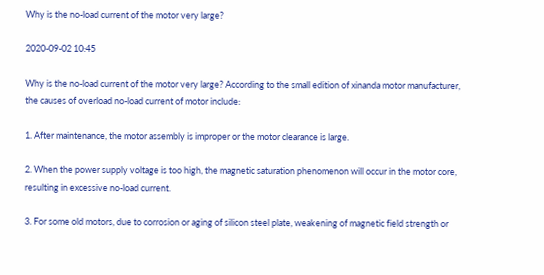Why is the no-load current of the motor very large?

2020-09-02 10:45

Why is the no-load current of the motor very large? According to the small edition of xinanda motor manufacturer, the causes of overload no-load current of motor include:

1. After maintenance, the motor assembly is improper or the motor clearance is large.

2. When the power supply voltage is too high, the magnetic saturation phenomenon will occur in the motor core, resulting in excessive no-load current.

3. For some old motors, due to corrosion or aging of silicon steel plate, weakening of magnetic field strength or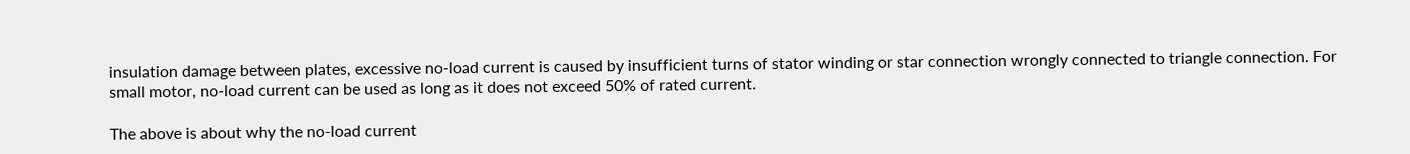insulation damage between plates, excessive no-load current is caused by insufficient turns of stator winding or star connection wrongly connected to triangle connection. For small motor, no-load current can be used as long as it does not exceed 50% of rated current.

The above is about why the no-load current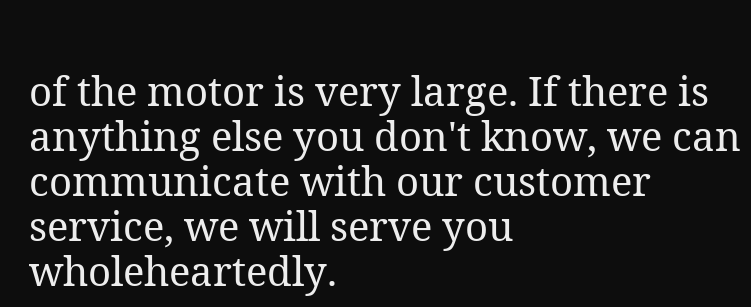of the motor is very large. If there is anything else you don't know, we can communicate with our customer service, we will serve you wholeheartedly.